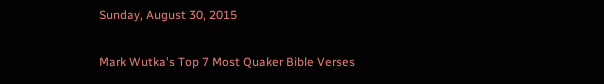Sunday, August 30, 2015

Mark Wutka's Top 7 Most Quaker Bible Verses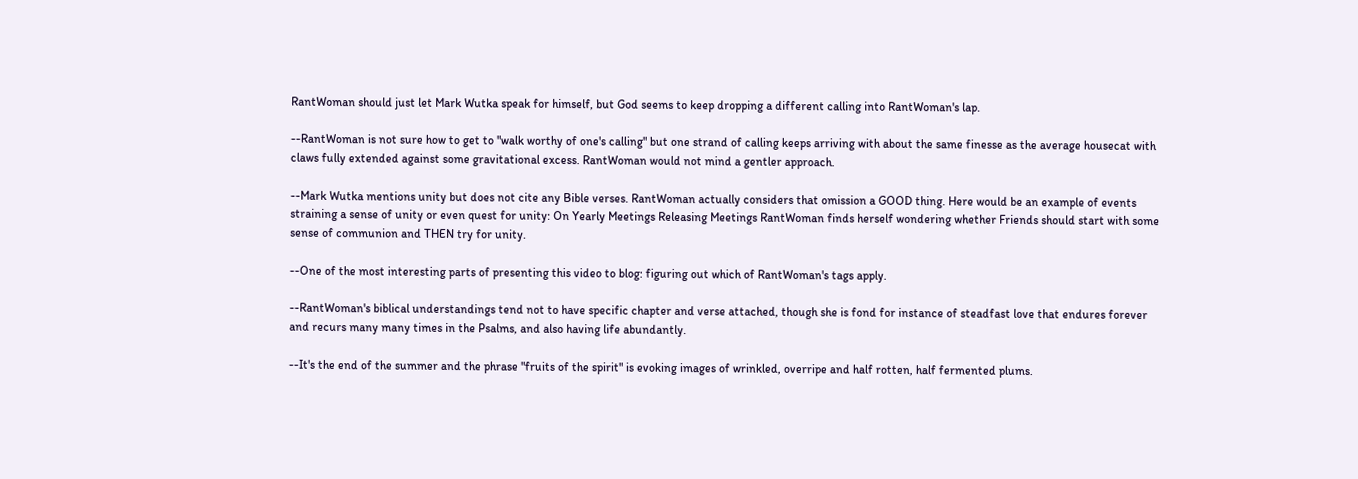RantWoman should just let Mark Wutka speak for himself, but God seems to keep dropping a different calling into RantWoman's lap.

--RantWoman is not sure how to get to "walk worthy of one's calling" but one strand of calling keeps arriving with about the same finesse as the average housecat with claws fully extended against some gravitational excess. RantWoman would not mind a gentler approach.

--Mark Wutka mentions unity but does not cite any Bible verses. RantWoman actually considers that omission a GOOD thing. Here would be an example of events straining a sense of unity or even quest for unity: On Yearly Meetings Releasing Meetings RantWoman finds herself wondering whether Friends should start with some sense of communion and THEN try for unity.

--One of the most interesting parts of presenting this video to blog: figuring out which of RantWoman's tags apply.

--RantWoman's biblical understandings tend not to have specific chapter and verse attached, though she is fond for instance of steadfast love that endures forever and recurs many many times in the Psalms, and also having life abundantly.

--It's the end of the summer and the phrase "fruits of the spirit" is evoking images of wrinkled, overripe and half rotten, half fermented plums.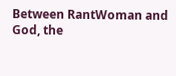Between RantWoman and God, the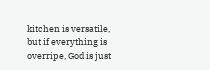kitchen is versatile, but if everything is overripe, God is just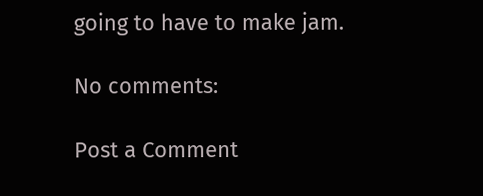going to have to make jam.

No comments:

Post a Comment